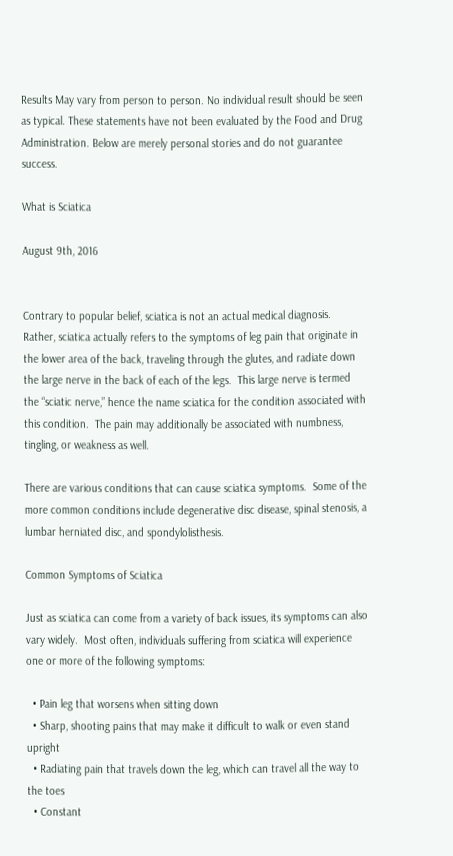Results May vary from person to person. No individual result should be seen as typical. These statements have not been evaluated by the Food and Drug Administration. Below are merely personal stories and do not guarantee success.

What is Sciatica

August 9th, 2016


Contrary to popular belief, sciatica is not an actual medical diagnosis.  Rather, sciatica actually refers to the symptoms of leg pain that originate in the lower area of the back, traveling through the glutes, and radiate down the large nerve in the back of each of the legs.  This large nerve is termed the “sciatic nerve,” hence the name sciatica for the condition associated with this condition.  The pain may additionally be associated with numbness, tingling, or weakness as well.

There are various conditions that can cause sciatica symptoms.  Some of the more common conditions include degenerative disc disease, spinal stenosis, a lumbar herniated disc, and spondylolisthesis.

Common Symptoms of Sciatica

Just as sciatica can come from a variety of back issues, its symptoms can also vary widely.  Most often, individuals suffering from sciatica will experience one or more of the following symptoms:

  • Pain leg that worsens when sitting down
  • Sharp, shooting pains that may make it difficult to walk or even stand upright
  • Radiating pain that travels down the leg, which can travel all the way to the toes
  • Constant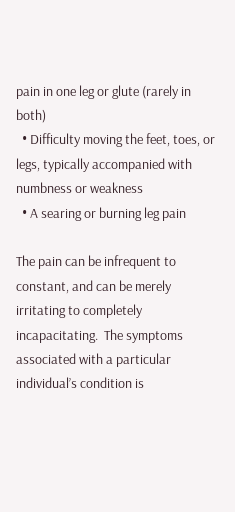pain in one leg or glute (rarely in both)
  • Difficulty moving the feet, toes, or legs, typically accompanied with numbness or weakness
  • A searing or burning leg pain

The pain can be infrequent to constant, and can be merely irritating to completely incapacitating.  The symptoms associated with a particular individual’s condition is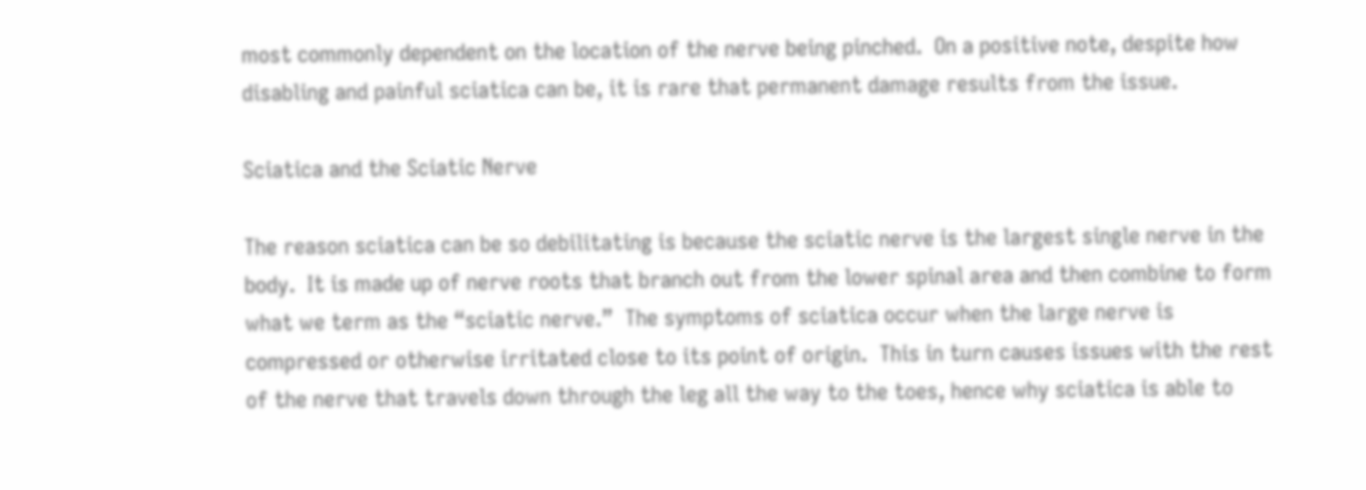most commonly dependent on the location of the nerve being pinched.  On a positive note, despite how disabling and painful sciatica can be, it is rare that permanent damage results from the issue.

Sciatica and the Sciatic Nerve

The reason sciatica can be so debilitating is because the sciatic nerve is the largest single nerve in the body.  It is made up of nerve roots that branch out from the lower spinal area and then combine to form what we term as the “sciatic nerve.”  The symptoms of sciatica occur when the large nerve is compressed or otherwise irritated close to its point of origin.  This in turn causes issues with the rest of the nerve that travels down through the leg all the way to the toes, hence why sciatica is able to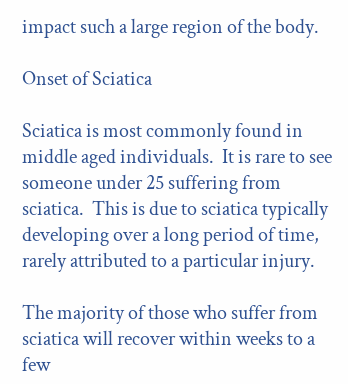impact such a large region of the body.

Onset of Sciatica

Sciatica is most commonly found in middle aged individuals.  It is rare to see someone under 25 suffering from sciatica.  This is due to sciatica typically developing over a long period of time, rarely attributed to a particular injury.

The majority of those who suffer from sciatica will recover within weeks to a few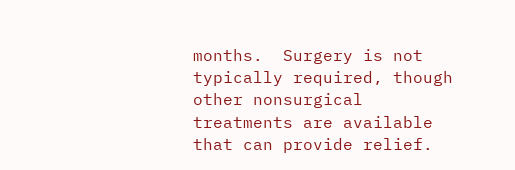months.  Surgery is not typically required, though other nonsurgical treatments are available that can provide relief.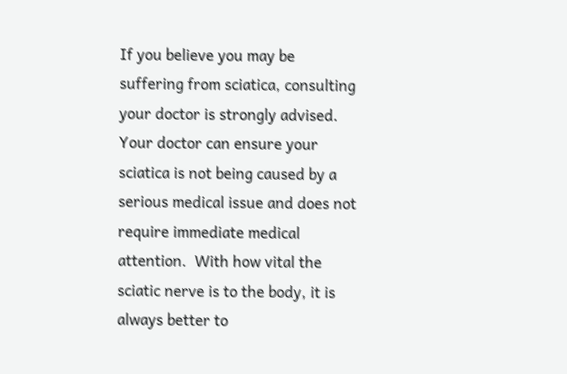If you believe you may be suffering from sciatica, consulting your doctor is strongly advised.  Your doctor can ensure your sciatica is not being caused by a serious medical issue and does not require immediate medical attention.  With how vital the sciatic nerve is to the body, it is always better to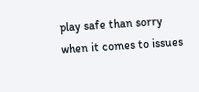play safe than sorry when it comes to issues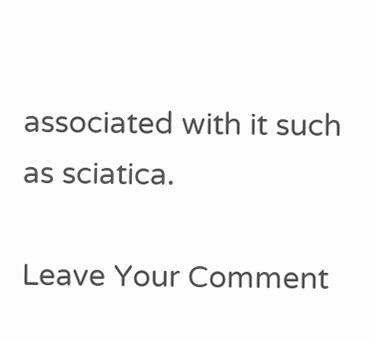associated with it such as sciatica.

Leave Your Comment